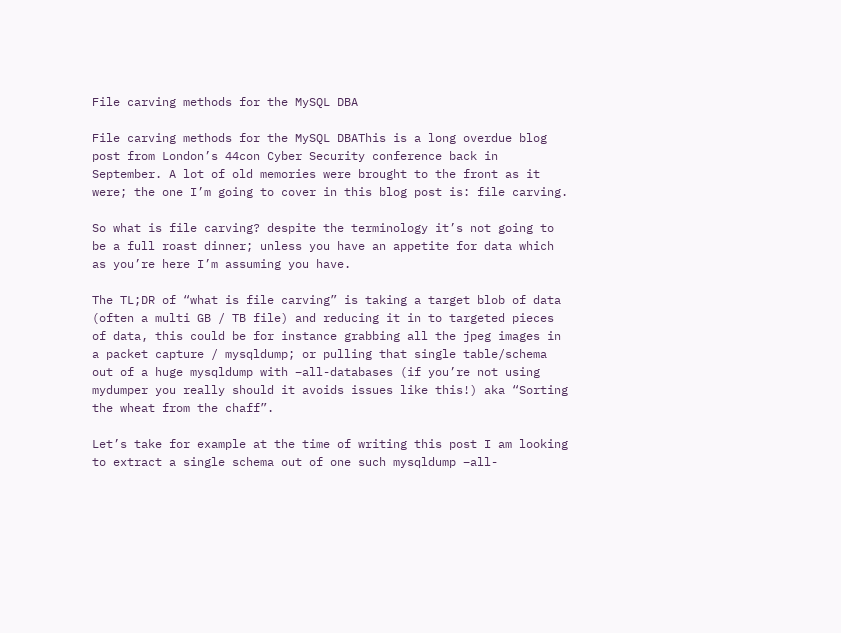File carving methods for the MySQL DBA

File carving methods for the MySQL DBAThis is a long overdue blog post from London’s 44con Cyber Security conference back in September. A lot of old memories were brought to the front as it were; the one I’m going to cover in this blog post is: file carving.

So what is file carving? despite the terminology it’s not going to be a full roast dinner; unless you have an appetite for data which as you’re here I’m assuming you have.

The TL;DR of “what is file carving” is taking a target blob of data (often a multi GB / TB file) and reducing it in to targeted pieces of data, this could be for instance grabbing all the jpeg images in a packet capture / mysqldump; or pulling that single table/schema out of a huge mysqldump with –all-databases (if you’re not using mydumper you really should it avoids issues like this!) aka “Sorting the wheat from the chaff”.

Let’s take for example at the time of writing this post I am looking to extract a single schema out of one such mysqldump –all-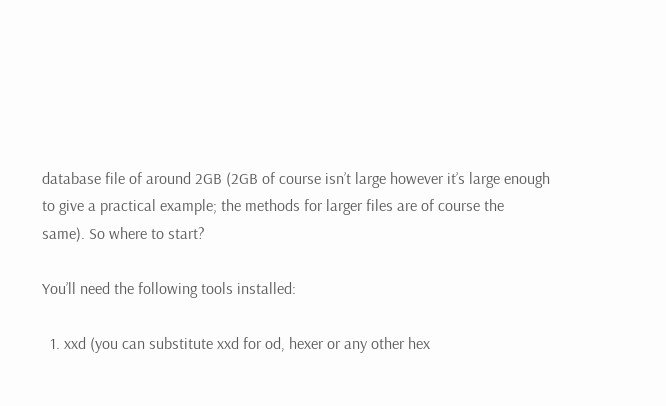database file of around 2GB (2GB of course isn’t large however it’s large enough to give a practical example; the methods for larger files are of course the same). So where to start?

You’ll need the following tools installed:

  1. xxd (you can substitute xxd for od, hexer or any other hex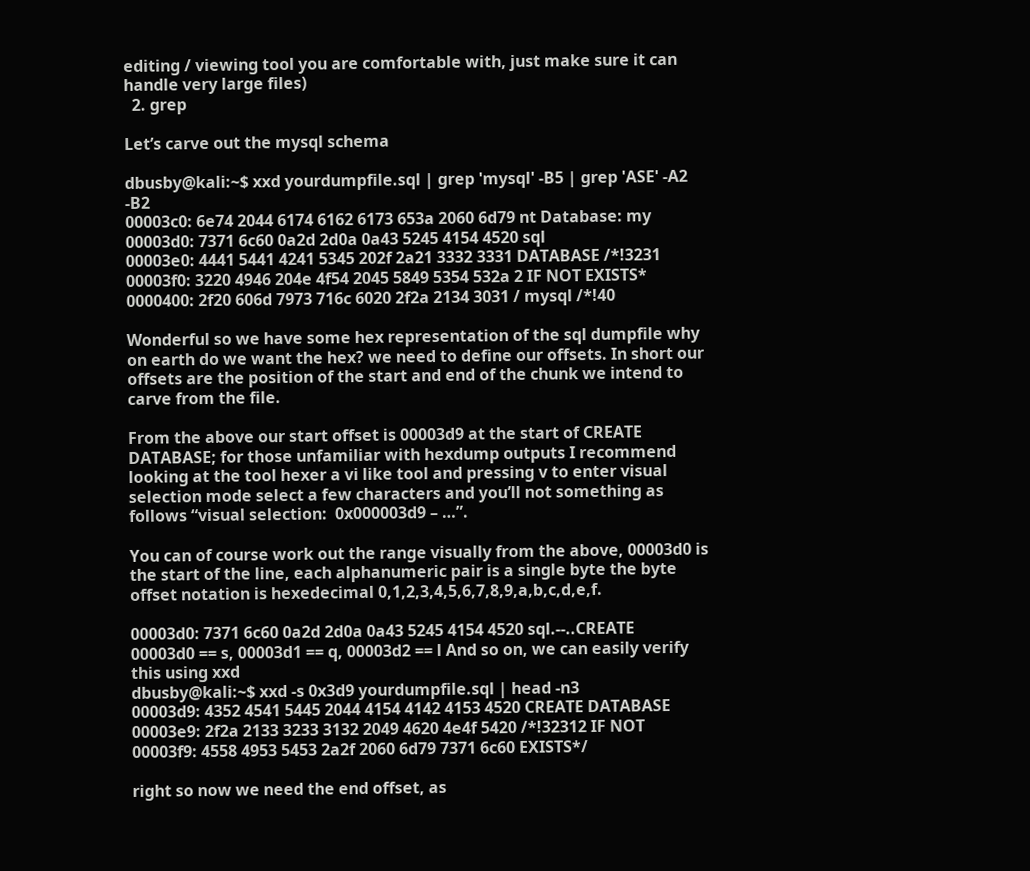editing / viewing tool you are comfortable with, just make sure it can handle very large files)
  2. grep

Let’s carve out the mysql schema

dbusby@kali:~$ xxd yourdumpfile.sql | grep 'mysql' -B5 | grep 'ASE' -A2 -B2
00003c0: 6e74 2044 6174 6162 6173 653a 2060 6d79 nt Database: my
00003d0: 7371 6c60 0a2d 2d0a 0a43 5245 4154 4520 sql
00003e0: 4441 5441 4241 5345 202f 2a21 3332 3331 DATABASE /*!3231
00003f0: 3220 4946 204e 4f54 2045 5849 5354 532a 2 IF NOT EXISTS*
0000400: 2f20 606d 7973 716c 6020 2f2a 2134 3031 / mysql /*!40

Wonderful so we have some hex representation of the sql dumpfile why on earth do we want the hex? we need to define our offsets. In short our offsets are the position of the start and end of the chunk we intend to carve from the file.

From the above our start offset is 00003d9 at the start of CREATE DATABASE; for those unfamiliar with hexdump outputs I recommend looking at the tool hexer a vi like tool and pressing v to enter visual selection mode select a few characters and you’ll not something as follows “visual selection:  0x000003d9 – …”.

You can of course work out the range visually from the above, 00003d0 is the start of the line, each alphanumeric pair is a single byte the byte offset notation is hexedecimal 0,1,2,3,4,5,6,7,8,9,a,b,c,d,e,f.

00003d0: 7371 6c60 0a2d 2d0a 0a43 5245 4154 4520 sql.--..CREATE
00003d0 == s, 00003d1 == q, 00003d2 == l And so on, we can easily verify this using xxd
dbusby@kali:~$ xxd -s 0x3d9 yourdumpfile.sql | head -n3
00003d9: 4352 4541 5445 2044 4154 4142 4153 4520 CREATE DATABASE
00003e9: 2f2a 2133 3233 3132 2049 4620 4e4f 5420 /*!32312 IF NOT
00003f9: 4558 4953 5453 2a2f 2060 6d79 7371 6c60 EXISTS*/

right so now we need the end offset, as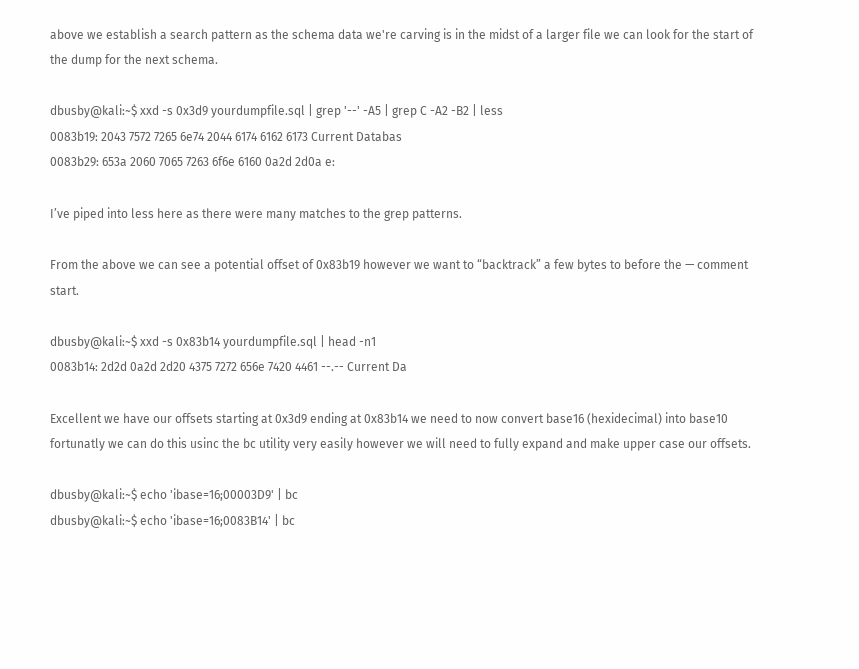above we establish a search pattern as the schema data we're carving is in the midst of a larger file we can look for the start of the dump for the next schema.

dbusby@kali:~$ xxd -s 0x3d9 yourdumpfile.sql | grep '--' -A5 | grep C -A2 -B2 | less
0083b19: 2043 7572 7265 6e74 2044 6174 6162 6173 Current Databas
0083b29: 653a 2060 7065 7263 6f6e 6160 0a2d 2d0a e:

I’ve piped into less here as there were many matches to the grep patterns.

From the above we can see a potential offset of 0x83b19 however we want to “backtrack” a few bytes to before the — comment start.

dbusby@kali:~$ xxd -s 0x83b14 yourdumpfile.sql | head -n1
0083b14: 2d2d 0a2d 2d20 4375 7272 656e 7420 4461 --.-- Current Da

Excellent we have our offsets starting at 0x3d9 ending at 0x83b14 we need to now convert base16 (hexidecimal) into base10 fortunatly we can do this usinc the bc utility very easily however we will need to fully expand and make upper case our offsets.

dbusby@kali:~$ echo 'ibase=16;00003D9' | bc
dbusby@kali:~$ echo 'ibase=16;0083B14' | bc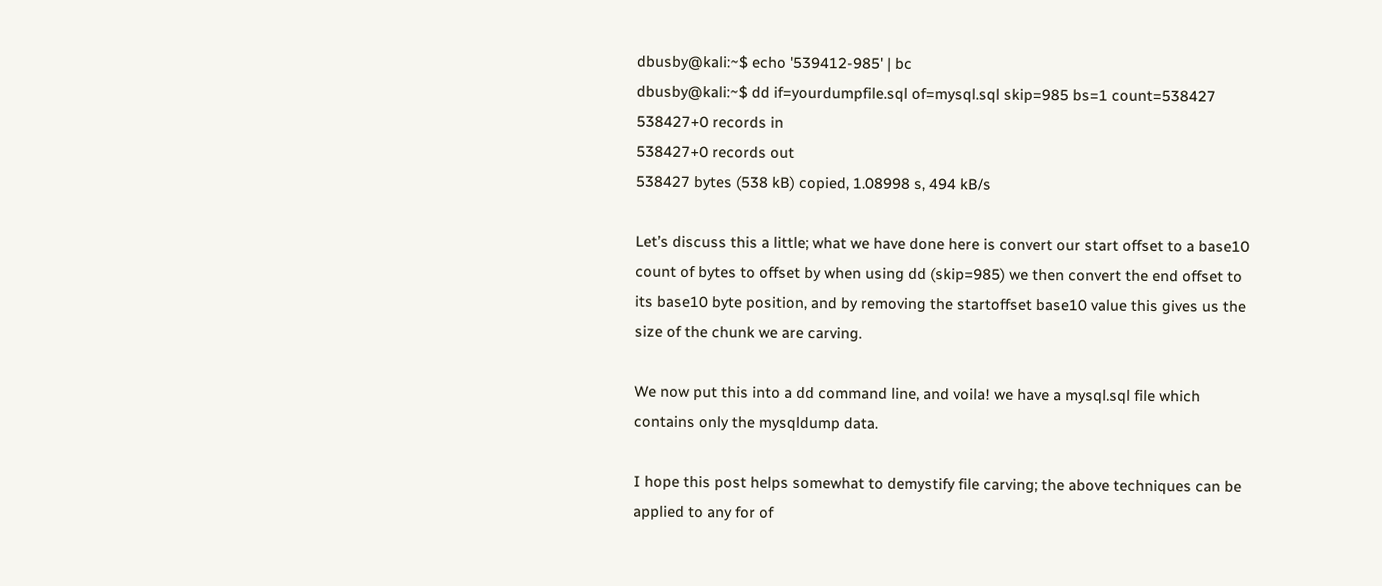dbusby@kali:~$ echo '539412-985' | bc
dbusby@kali:~$ dd if=yourdumpfile.sql of=mysql.sql skip=985 bs=1 count=538427
538427+0 records in
538427+0 records out
538427 bytes (538 kB) copied, 1.08998 s, 494 kB/s

Let’s discuss this a little; what we have done here is convert our start offset to a base10 count of bytes to offset by when using dd (skip=985) we then convert the end offset to its base10 byte position, and by removing the startoffset base10 value this gives us the size of the chunk we are carving.

We now put this into a dd command line, and voila! we have a mysql.sql file which contains only the mysqldump data.

I hope this post helps somewhat to demystify file carving; the above techniques can be applied to any for of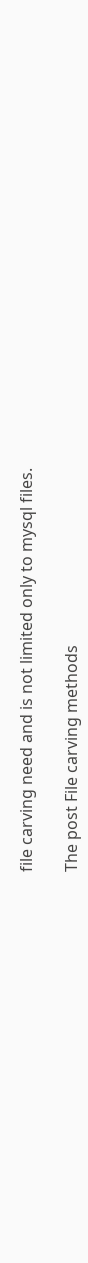file carving need and is not limited only to mysql files.

The post File carving methods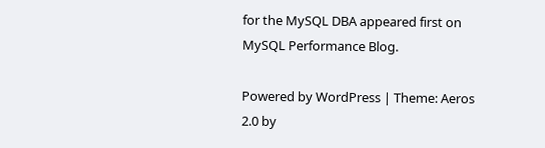for the MySQL DBA appeared first on MySQL Performance Blog.

Powered by WordPress | Theme: Aeros 2.0 by